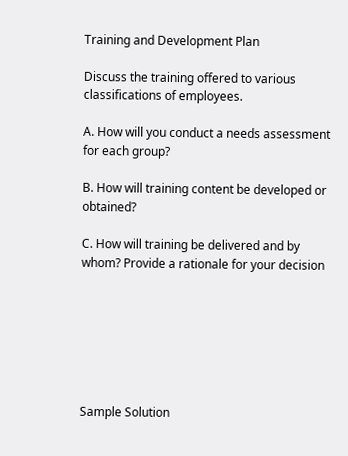Training and Development Plan

Discuss the training offered to various classifications of employees.

A. How will you conduct a needs assessment for each group?

B. How will training content be developed or obtained?

C. How will training be delivered and by whom? Provide a rationale for your decision







Sample Solution